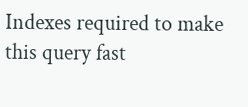Indexes required to make this query fast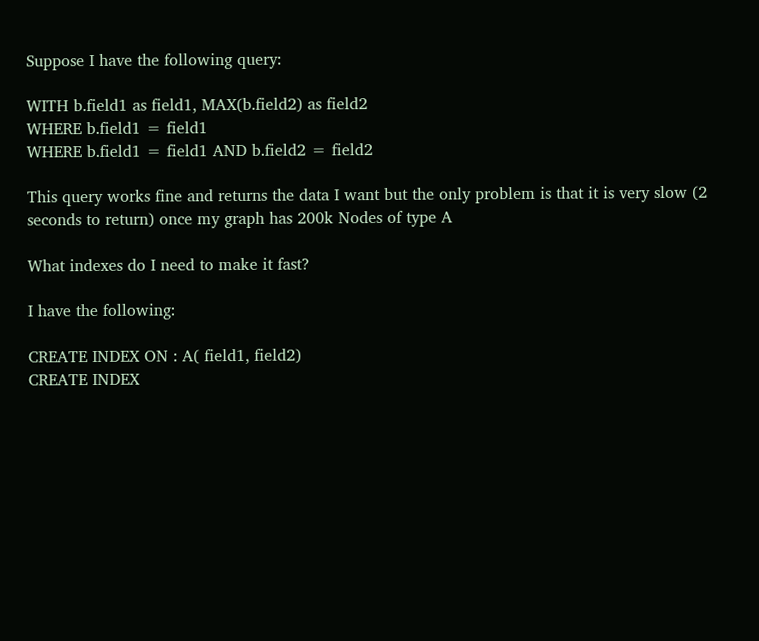Suppose I have the following query:

WITH b.field1 as field1, MAX(b.field2) as field2
WHERE b.field1 = field1
WHERE b.field1 = field1 AND b.field2 = field2

This query works fine and returns the data I want but the only problem is that it is very slow (2 seconds to return) once my graph has 200k Nodes of type A

What indexes do I need to make it fast?

I have the following:

CREATE INDEX ON : A( field1, field2)
CREATE INDEX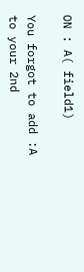ON : A( field1)

You forgot to add :A to your 2nd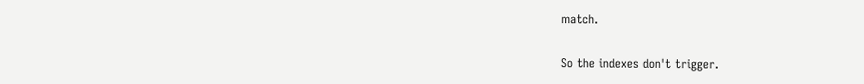match.

So the indexes don't trigger.